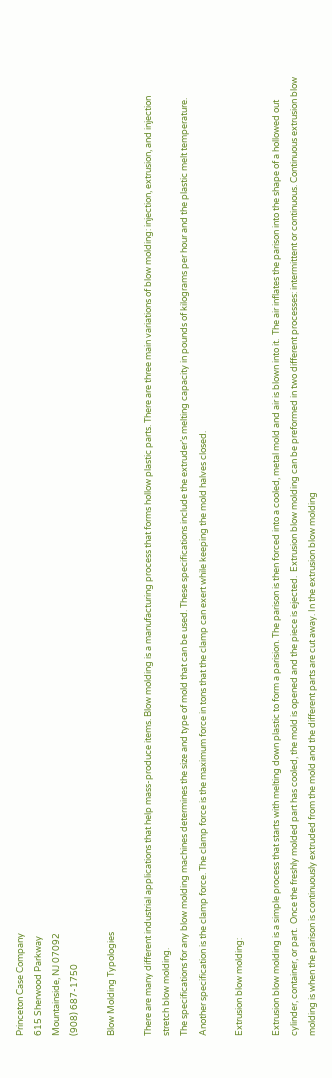Princeton Case Company
615 Sherwood Parkway
Mountainside, NJ 07092
(908) 687-1750

Blow Molding Typologies

There are many different industrial applications that help mass-produce items. Blow molding is a manufacturing process that forms hollow plastic parts. There are three main variations of blow molding: injection, extrusion, and injection stretch blow molding.
The specifications for any blow molding machines determines the size and type of mold that can be used. These specifications include the extruder’s melting capacity in pounds of kilograms per hour and the plastic melt temperature. Another specification is the clamp force. The clamp force is the maximum force in tons that the clamp can exert while keeping the mold halves closed.

Extrusion blow molding:

Extrusion blow molding is a simple process that starts with melting down plastic to form a parision. The parison is then forced into a cooled, metal mold and air is blown into it.  The air inflates the parison into the shape of a hollowed out cylinder, container, or part.  Once the freshly molded part has cooled, the mold is opened and the piece is ejected.  Extrusion blow molding can be preformed in two different processes: intermittent or continuous. Continuous extrusion blow molding is when the parison is continuously extruded from the mold and the different parts are cut away. In the extrusion blow molding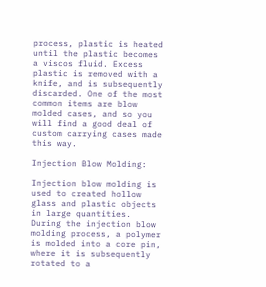process, plastic is heated until the plastic becomes a viscos fluid. Excess plastic is removed with a knife, and is subsequently discarded. One of the most common items are blow molded cases, and so you will find a good deal of custom carrying cases made this way.

Injection Blow Molding:

Injection blow molding is used to created hollow glass and plastic objects in large quantities. During the injection blow molding process, a polymer is molded into a core pin, where it is subsequently rotated to a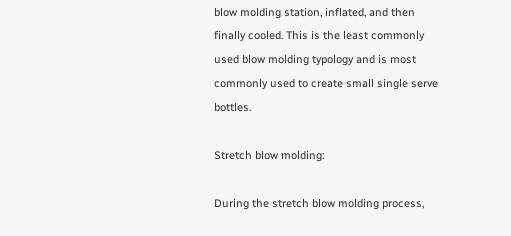blow molding station, inflated, and then finally cooled. This is the least commonly used blow molding typology and is most commonly used to create small single serve bottles.

Stretch blow molding:

During the stretch blow molding process,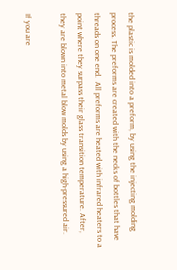the plastic is molded into a preform, by using the injecting molding process. The preforms are created with the necks of bottles that have threads on one end.  All preforms are heated with infrared heaters to a point where they surpass their glass transition temperature. After, they are blown into metal blow molds by using a high-pressured air.

If you are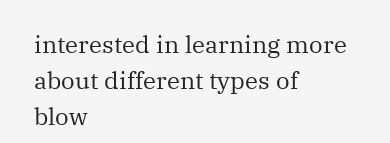interested in learning more about different types of blow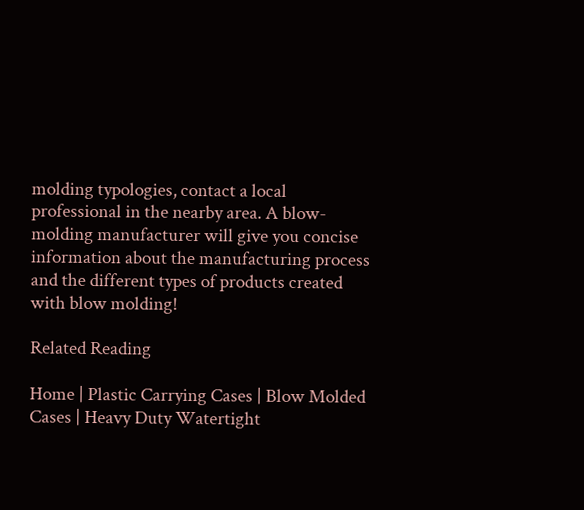molding typologies, contact a local professional in the nearby area. A blow-molding manufacturer will give you concise information about the manufacturing process and the different types of products created with blow molding!

Related Reading

Home | Plastic Carrying Cases | Blow Molded Cases | Heavy Duty Watertight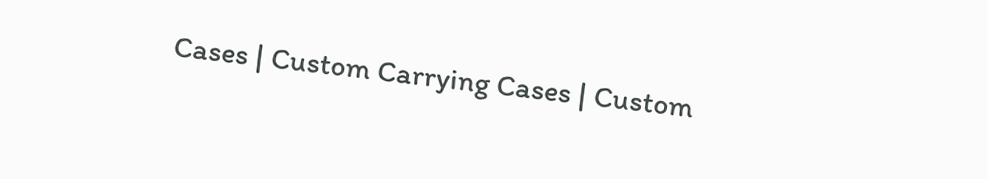Cases | Custom Carrying Cases | Custom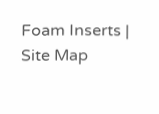Foam Inserts | Site Map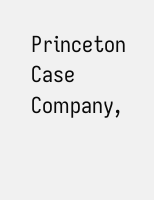Princeton Case Company,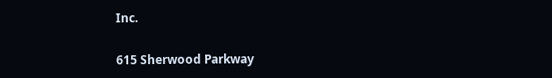Inc.

615 Sherwood Parkway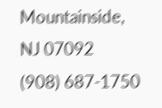Mountainside, NJ 07092
(908) 687-1750